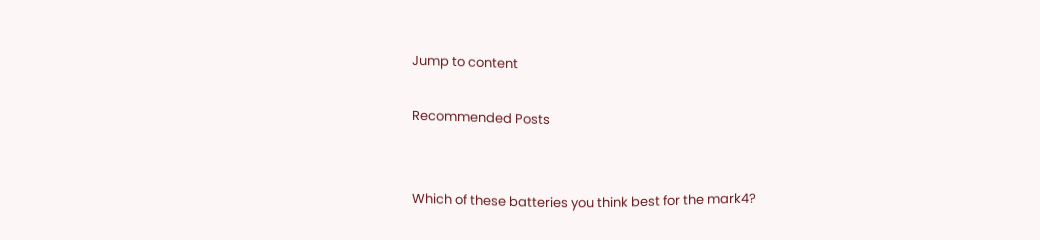Jump to content

Recommended Posts


Which of these batteries you think best for the mark4?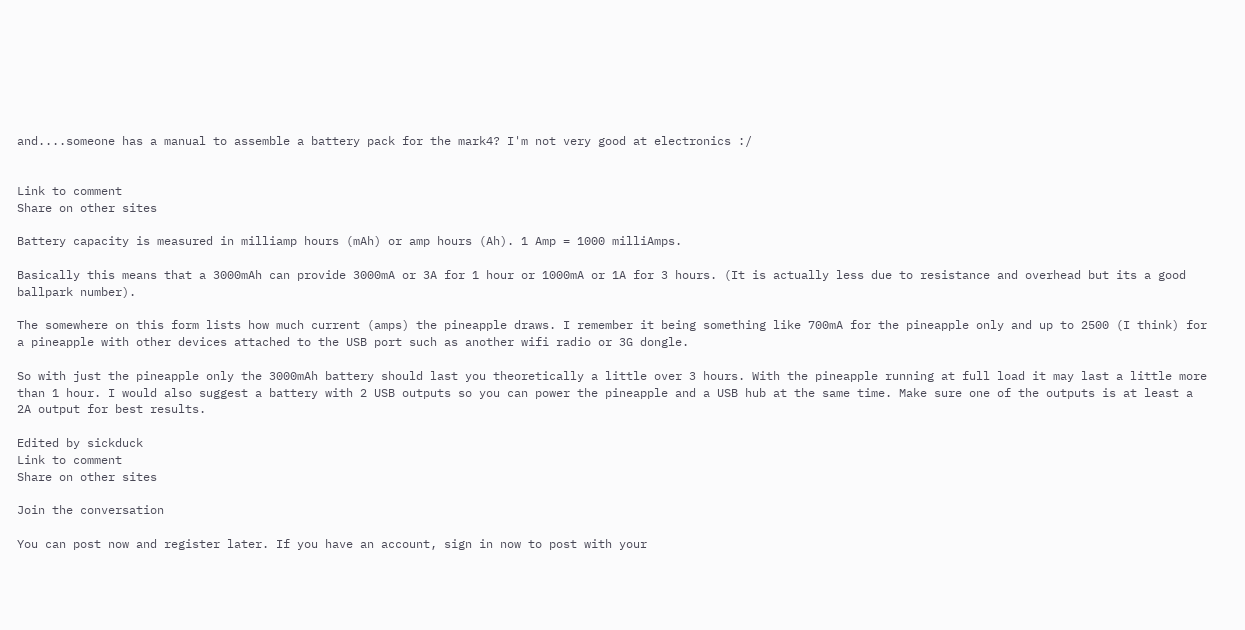and....someone has a manual to assemble a battery pack for the mark4? I'm not very good at electronics :/


Link to comment
Share on other sites

Battery capacity is measured in milliamp hours (mAh) or amp hours (Ah). 1 Amp = 1000 milliAmps.

Basically this means that a 3000mAh can provide 3000mA or 3A for 1 hour or 1000mA or 1A for 3 hours. (It is actually less due to resistance and overhead but its a good ballpark number).

The somewhere on this form lists how much current (amps) the pineapple draws. I remember it being something like 700mA for the pineapple only and up to 2500 (I think) for a pineapple with other devices attached to the USB port such as another wifi radio or 3G dongle.

So with just the pineapple only the 3000mAh battery should last you theoretically a little over 3 hours. With the pineapple running at full load it may last a little more than 1 hour. I would also suggest a battery with 2 USB outputs so you can power the pineapple and a USB hub at the same time. Make sure one of the outputs is at least a 2A output for best results.

Edited by sickduck
Link to comment
Share on other sites

Join the conversation

You can post now and register later. If you have an account, sign in now to post with your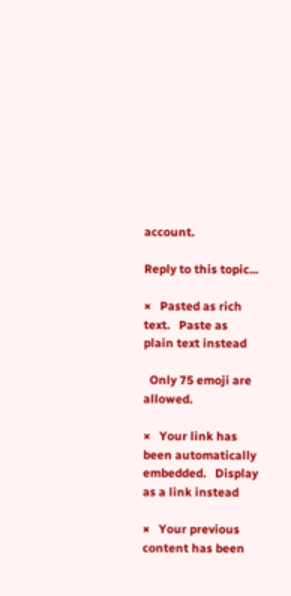account.

Reply to this topic...

×   Pasted as rich text.   Paste as plain text instead

  Only 75 emoji are allowed.

×   Your link has been automatically embedded.   Display as a link instead

×   Your previous content has been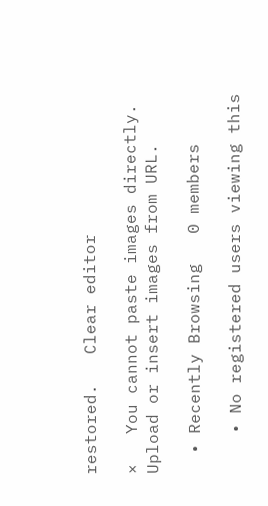restored.   Clear editor

×   You cannot paste images directly. Upload or insert images from URL.

  • Recently Browsing   0 members

    • No registered users viewing this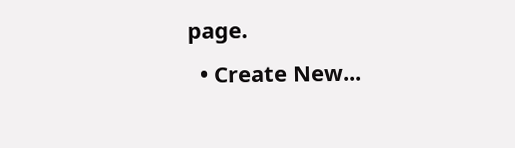page.
  • Create New...